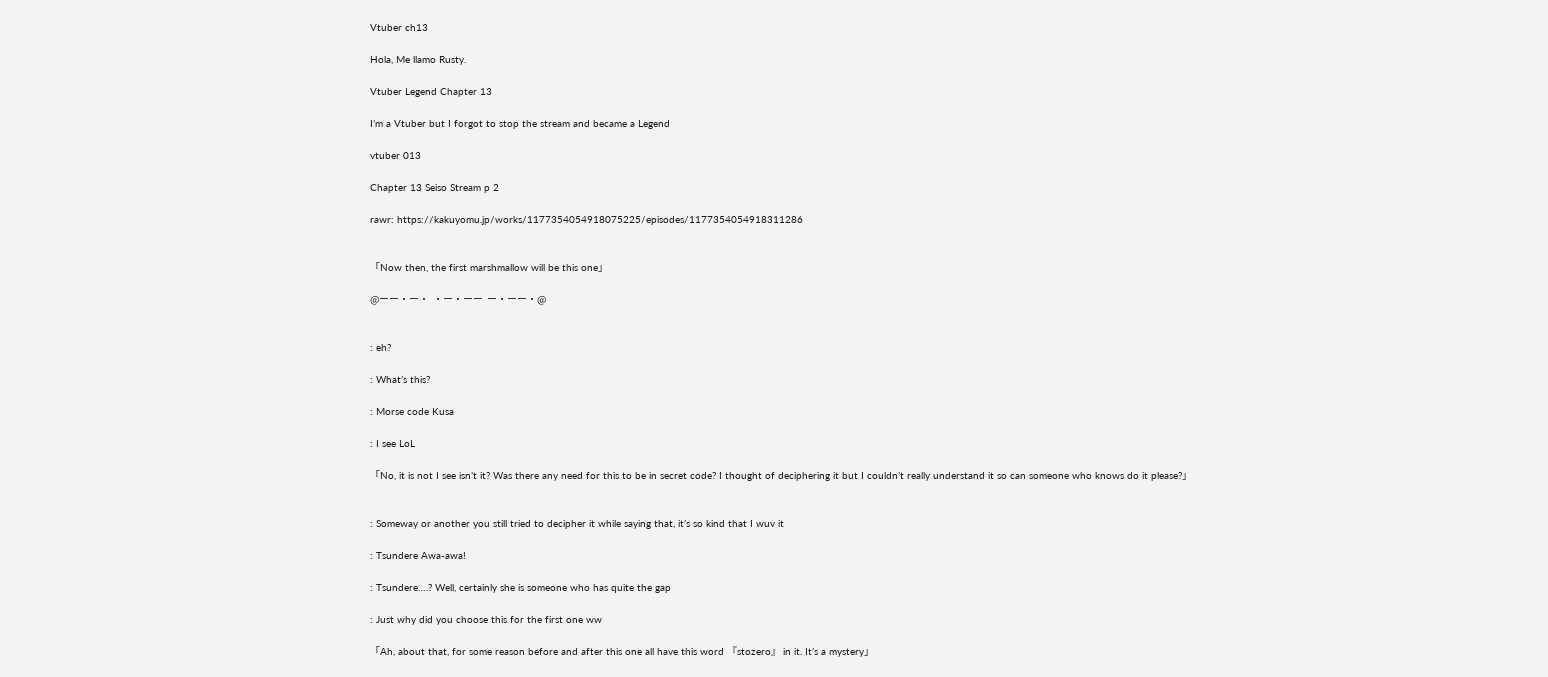Vtuber ch13

Hola, Me llamo Rusty.

Vtuber Legend Chapter 13

I’m a Vtuber but I forgot to stop the stream and became a Legend

vtuber 013

Chapter 13 Seiso Stream p 2

rawr: https://kakuyomu.jp/works/1177354054918075225/episodes/1177354054918311286


「Now then, the first marshmallow will be this one」

@ーー・ー・  ・ー・ーー  ー・ーー・@


: eh?

: What’s this?

: Morse code Kusa

: I see LoL

「No, it is not I see isn’t it? Was there any need for this to be in secret code? I thought of deciphering it but I couldn’t really understand it so can someone who knows do it please?」


: Someway or another you still tried to decipher it while saying that, it’s so kind that I wuv it

: Tsundere Awa-awa!

: Tsundere….? Well, certainly she is someone who has quite the gap

: Just why did you choose this for the first one ww

「Ah, about that, for some reason before and after this one all have this word 『stozero』 in it. It’s a mystery」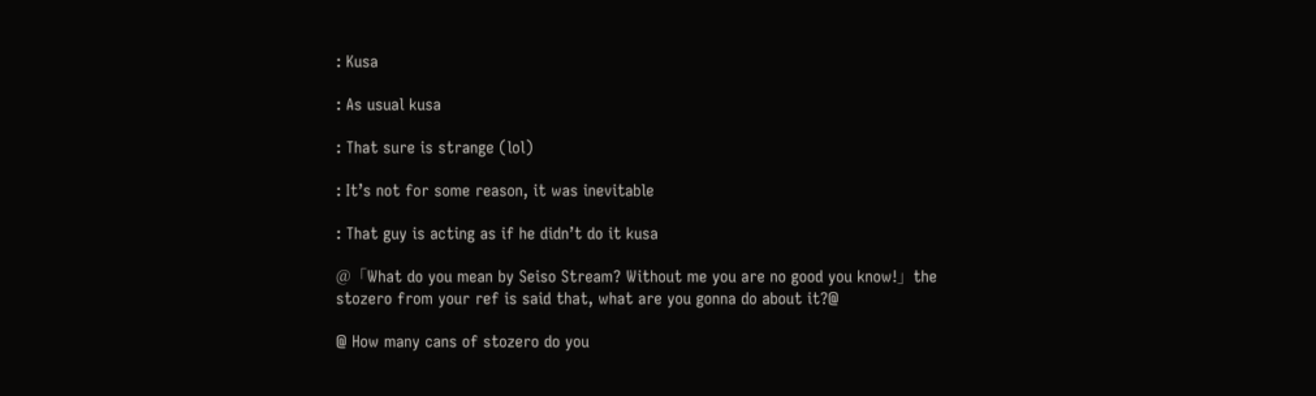: Kusa

: As usual kusa

: That sure is strange (lol)

: It’s not for some reason, it was inevitable

: That guy is acting as if he didn’t do it kusa

@「What do you mean by Seiso Stream? Without me you are no good you know!」the stozero from your ref is said that, what are you gonna do about it?@

@ How many cans of stozero do you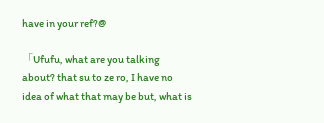have in your ref?@

「Ufufu, what are you talking about? that su to ze ro, I have no idea of what that may be but, what is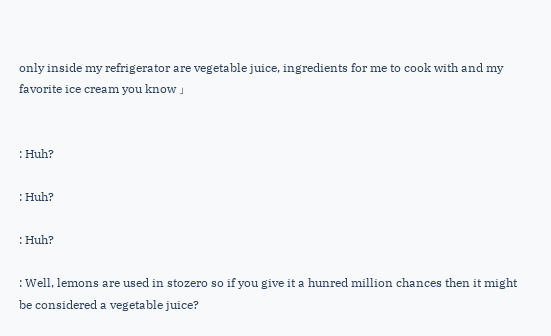only inside my refrigerator are vegetable juice, ingredients for me to cook with and my favorite ice cream you know 」


: Huh?

: Huh?

: Huh?

: Well, lemons are used in stozero so if you give it a hunred million chances then it might be considered a vegetable juice?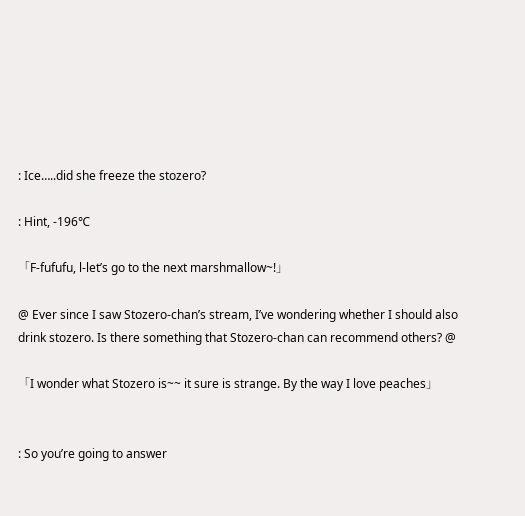: Ice…..did she freeze the stozero?

: Hint, -196℃

「F-fufufu, l-let’s go to the next marshmallow~!」

@ Ever since I saw Stozero-chan’s stream, I’ve wondering whether I should also drink stozero. Is there something that Stozero-chan can recommend others? @

「I wonder what Stozero is~~ it sure is strange. By the way I love peaches」


: So you’re going to answer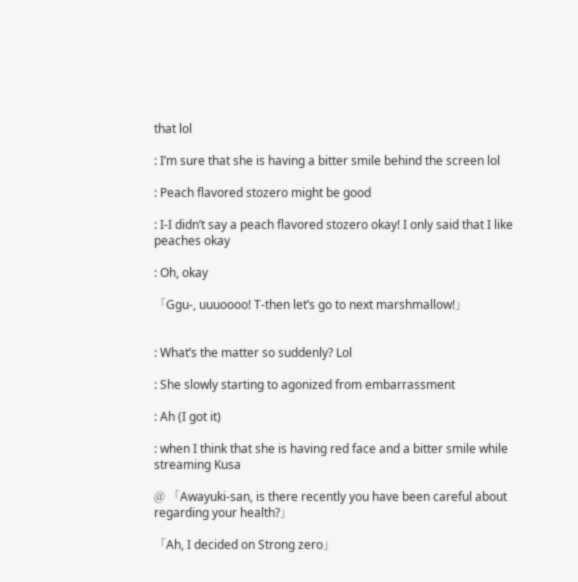that lol

: I’m sure that she is having a bitter smile behind the screen lol

: Peach flavored stozero might be good

: I-I didn’t say a peach flavored stozero okay! I only said that I like peaches okay

: Oh, okay

「Ggu-, uuuoooo! T-then let’s go to next marshmallow!」


: What’s the matter so suddenly? Lol

: She slowly starting to agonized from embarrassment

: Ah (I got it)

: when I think that she is having red face and a bitter smile while streaming Kusa

@ 「Awayuki-san, is there recently you have been careful about regarding your health?」

「Ah, I decided on Strong zero」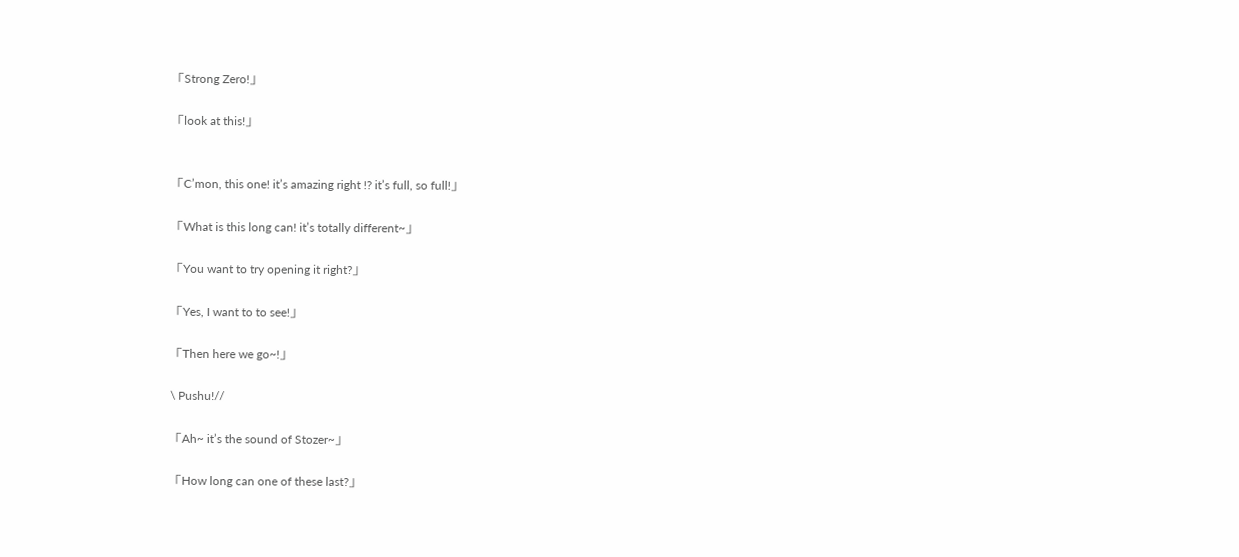「Strong Zero!」

「look at this!」


「C’mon, this one! it’s amazing right !? it’s full, so full!」

「What is this long can! it’s totally different~」

「You want to try opening it right?」

「Yes, I want to to see!」

「Then here we go~!」

\ Pushu!//

「Ah~ it’s the sound of Stozer~」

「How long can one of these last?」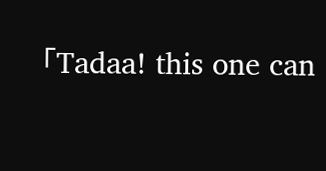「Tadaa! this one can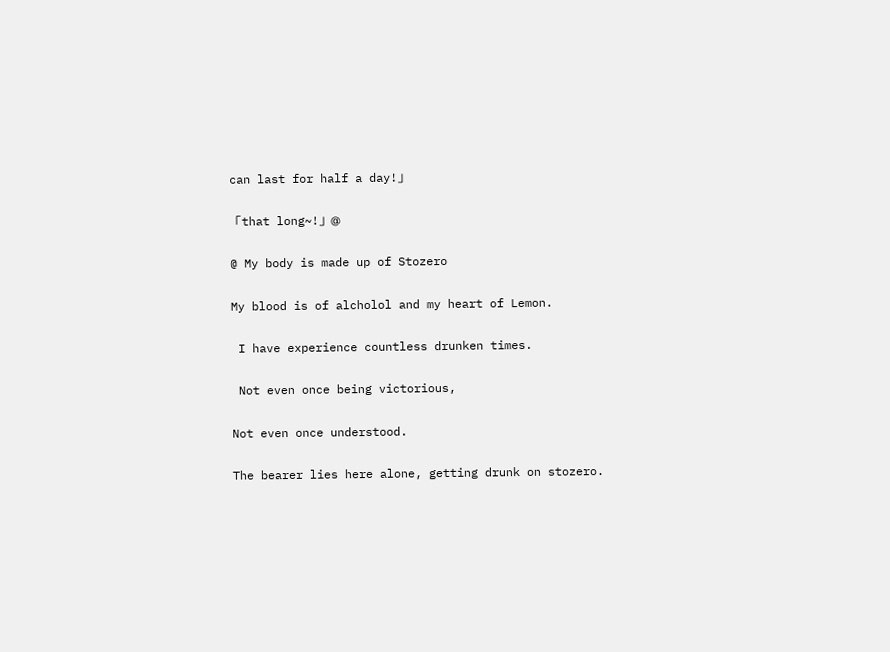can last for half a day!」

「that long~!」@

@ My body is made up of Stozero

My blood is of alcholol and my heart of Lemon.

 I have experience countless drunken times.

 Not even once being victorious,

Not even once understood.

The bearer lies here alone, getting drunk on stozero.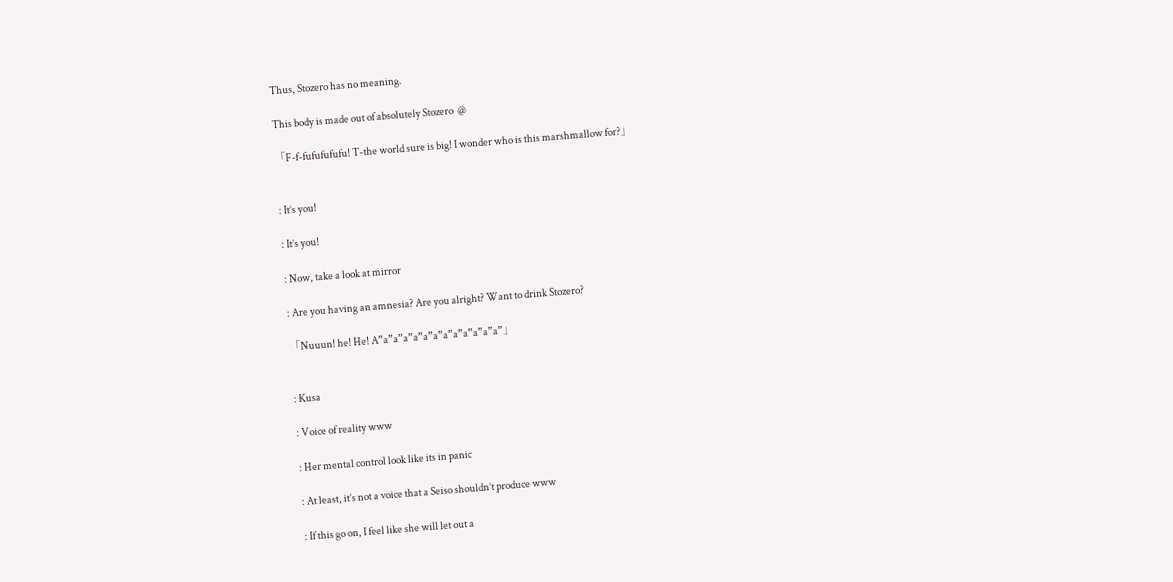Thus, Stozero has no meaning.

This body is made out of absolutely Stozero  @

「F-f-fufufufufu! T-the world sure is big! I wonder who is this marshmallow for?」


: It’s you!

: It’s you!

: Now, take a look at mirror

: Are you having an amnesia? Are you alright? Want to drink Stozero?

「Nuuun! he! He! A”a”a”a”a”a”a”a”a”a”a”a”a”」


: Kusa

: Voice of reality www

: Her mental control look like its in panic

: At least, it’s not a voice that a Seiso shouldn’t produce www

: If this go on, I feel like she will let out a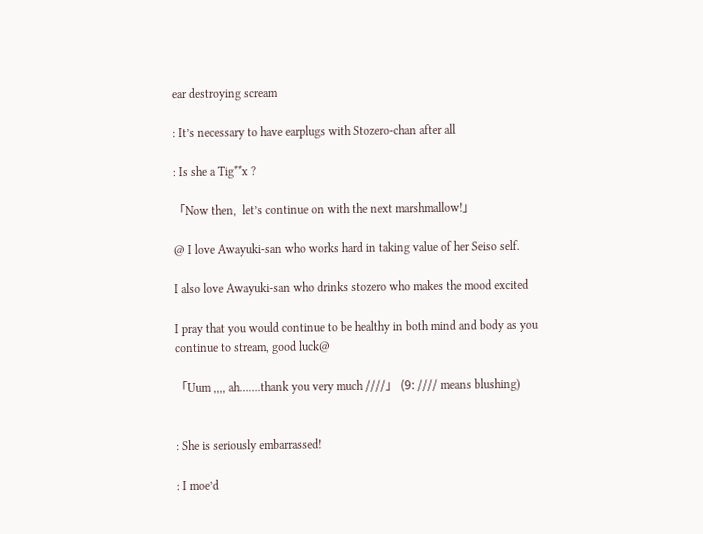ear destroying scream

: It’s necessary to have earplugs with Stozero-chan after all

: Is she a Tig**x ?

「Now then,  let’s continue on with the next marshmallow!」

@ I love Awayuki-san who works hard in taking value of her Seiso self.

I also love Awayuki-san who drinks stozero who makes the mood excited

I pray that you would continue to be healthy in both mind and body as you continue to stream, good luck@

「Uum ,,,, ah…….thank you very much ////」 (9: //// means blushing)


: She is seriously embarrassed!

: I moe’d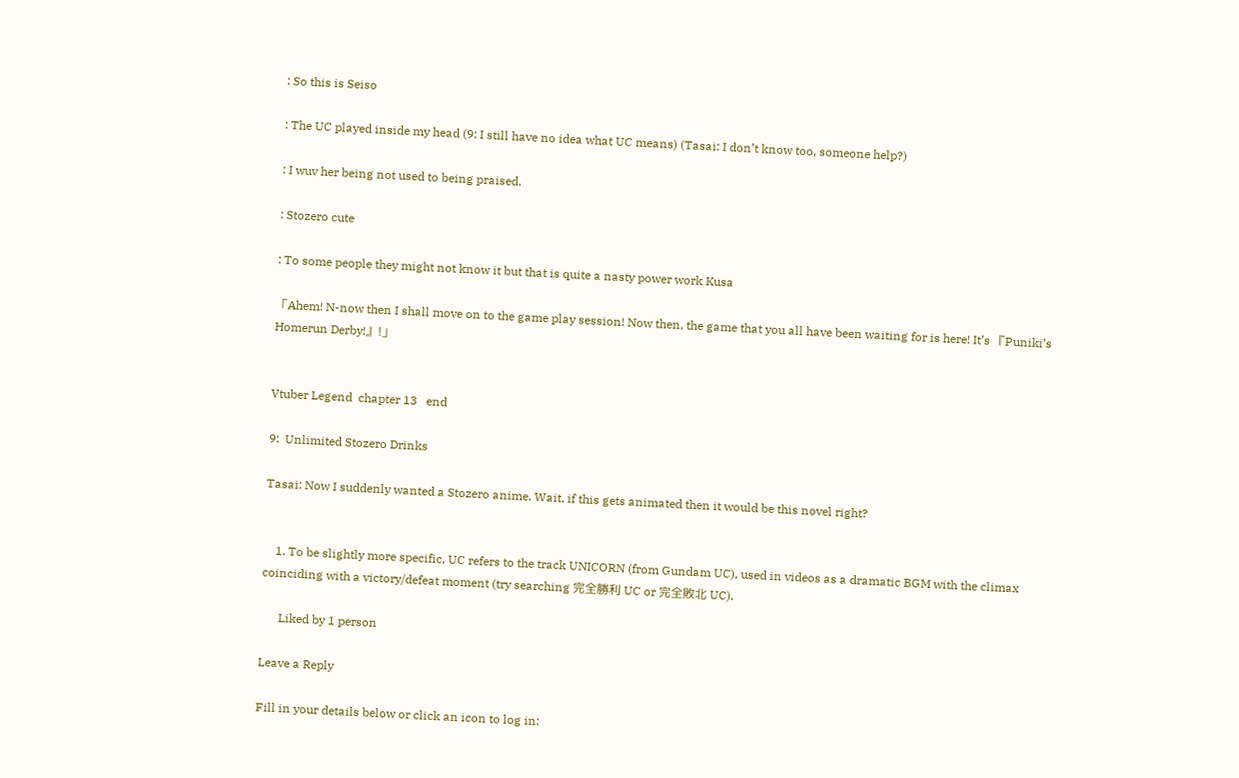: So this is Seiso

: The UC played inside my head (9: I still have no idea what UC means) (Tasai: I don’t know too, someone help?)

: I wuv her being not used to being praised.

: Stozero cute

: To some people they might not know it but that is quite a nasty power work Kusa

「Ahem! N-now then I shall move on to the game play session! Now then, the game that you all have been waiting for is here! It’s 『Puniki’s Homerun Derby!』!」


Vtuber Legend  chapter 13   end

9:  Unlimited Stozero Drinks

Tasai: Now I suddenly wanted a Stozero anime. Wait, if this gets animated then it would be this novel right?


    1. To be slightly more specific, UC refers to the track UNICORN (from Gundam UC), used in videos as a dramatic BGM with the climax coinciding with a victory/defeat moment (try searching 完全勝利 UC or 完全敗北 UC).

      Liked by 1 person

Leave a Reply

Fill in your details below or click an icon to log in: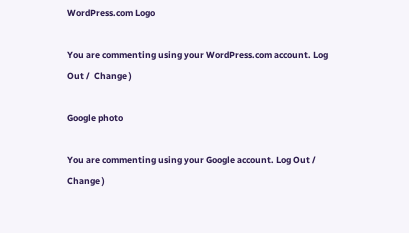WordPress.com Logo

You are commenting using your WordPress.com account. Log Out /  Change )

Google photo

You are commenting using your Google account. Log Out /  Change )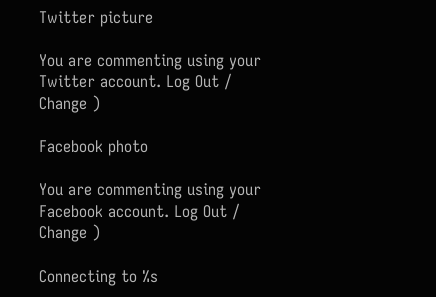Twitter picture

You are commenting using your Twitter account. Log Out /  Change )

Facebook photo

You are commenting using your Facebook account. Log Out /  Change )

Connecting to %s